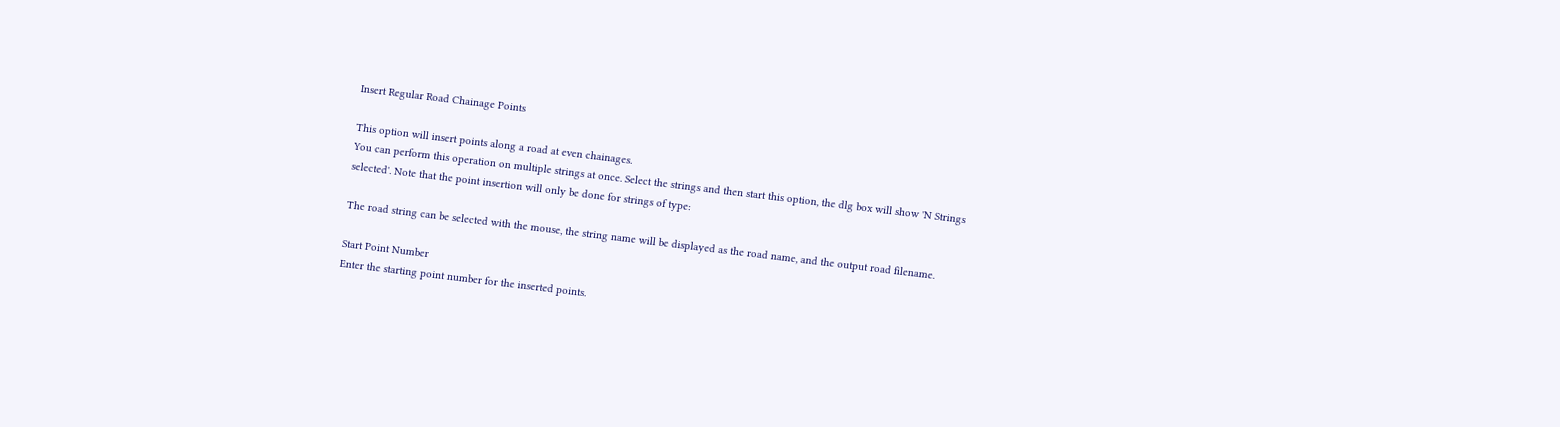Insert Regular Road Chainage Points

This option will insert points along a road at even chainages.
You can perform this operation on multiple strings at once. Select the strings and then start this option, the dlg box will show 'N Strings selected'. Note that the point insertion will only be done for strings of type:

The road string can be selected with the mouse, the string name will be displayed as the road name, and the output road filename.

Start Point Number
Enter the starting point number for the inserted points.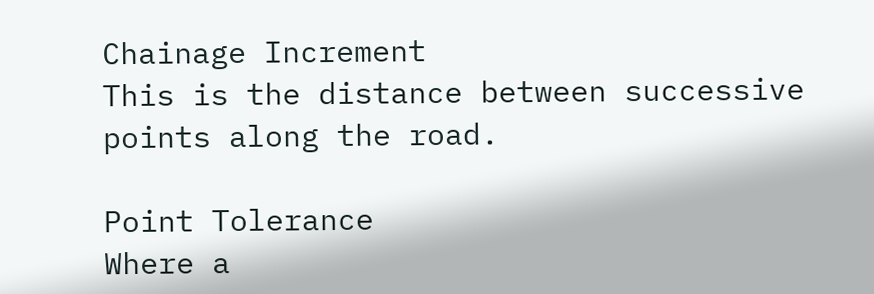Chainage Increment
This is the distance between successive points along the road.

Point Tolerance
Where a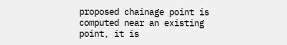proposed chainage point is computed near an existing point, it is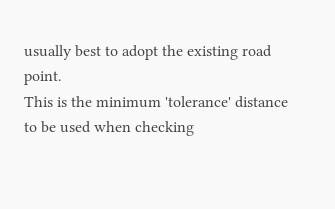usually best to adopt the existing road point.
This is the minimum 'tolerance' distance to be used when checking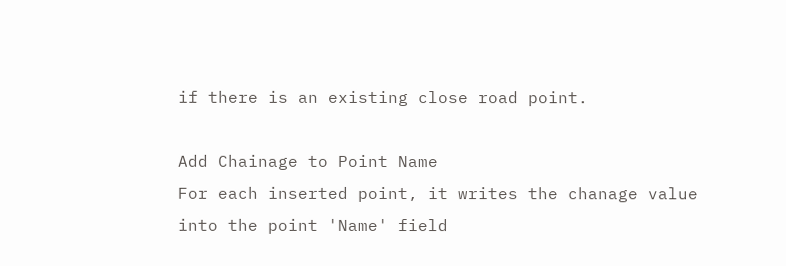if there is an existing close road point.

Add Chainage to Point Name
For each inserted point, it writes the chanage value into the point 'Name' field